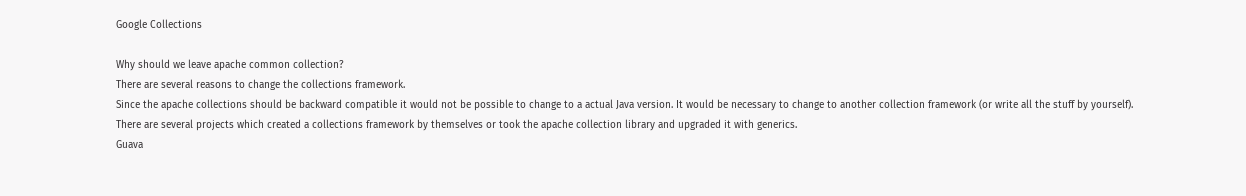Google Collections

Why should we leave apache common collection?
There are several reasons to change the collections framework.
Since the apache collections should be backward compatible it would not be possible to change to a actual Java version. It would be necessary to change to another collection framework (or write all the stuff by yourself).
There are several projects which created a collections framework by themselves or took the apache collection library and upgraded it with generics.
Guava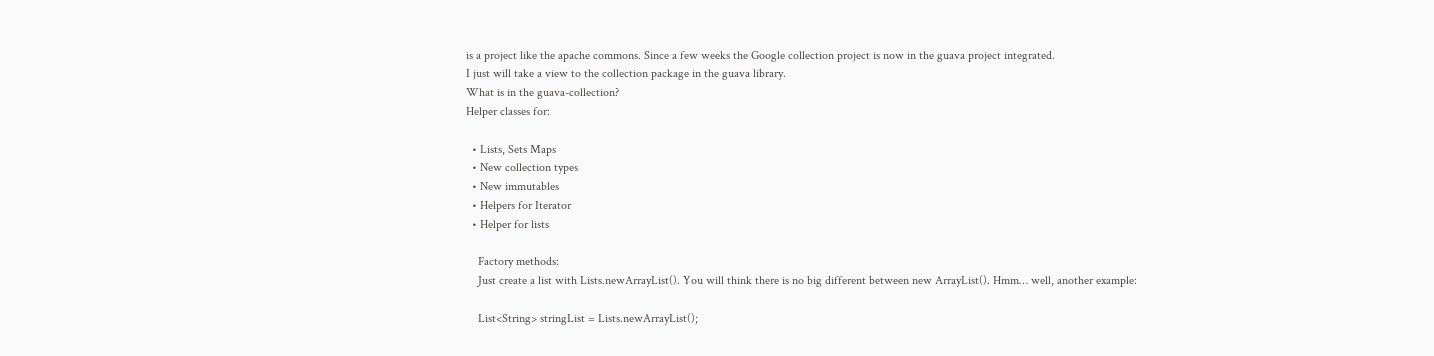is a project like the apache commons. Since a few weeks the Google collection project is now in the guava project integrated.
I just will take a view to the collection package in the guava library.
What is in the guava-collection?
Helper classes for:

  • Lists, Sets Maps
  • New collection types
  • New immutables
  • Helpers for Iterator
  • Helper for lists

    Factory methods:
    Just create a list with Lists.newArrayList(). You will think there is no big different between new ArrayList(). Hmm… well, another example:

    List<String> stringList = Lists.newArrayList();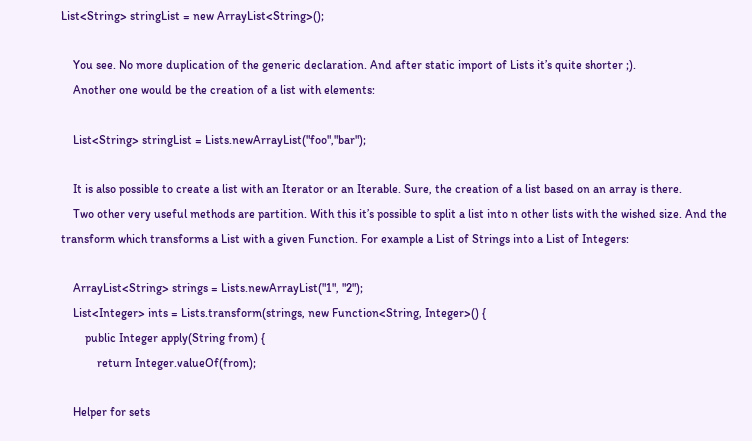List<String> stringList = new ArrayList<String>();

    You see. No more duplication of the generic declaration. And after static import of Lists it’s quite shorter ;).
    Another one would be the creation of a list with elements:

    List<String> stringList = Lists.newArrayList("foo","bar");

    It is also possible to create a list with an Iterator or an Iterable. Sure, the creation of a list based on an array is there.
    Two other very useful methods are partition. With this it’s possible to split a list into n other lists with the wished size. And the transform which transforms a List with a given Function. For example a List of Strings into a List of Integers:

    ArrayList<String> strings = Lists.newArrayList("1", "2");
    List<Integer> ints = Lists.transform(strings, new Function<String, Integer>() {
        public Integer apply(String from) {
            return Integer.valueOf(from);

    Helper for sets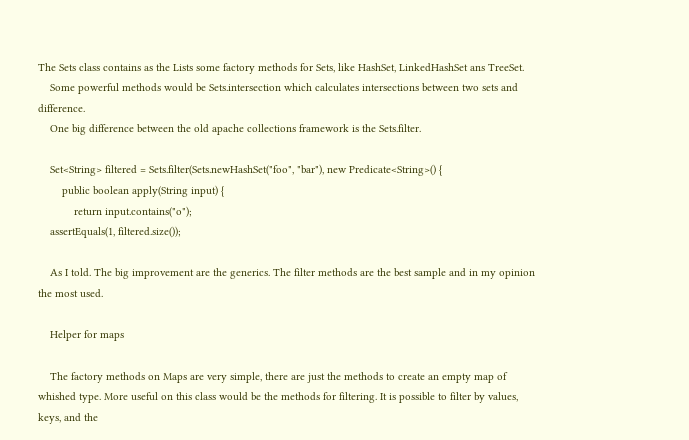The Sets class contains as the Lists some factory methods for Sets, like HashSet, LinkedHashSet ans TreeSet.
    Some powerful methods would be Sets.intersection which calculates intersections between two sets and difference.
    One big difference between the old apache collections framework is the Sets.filter.

    Set<String> filtered = Sets.filter(Sets.newHashSet("foo", "bar"), new Predicate<String>() {
        public boolean apply(String input) {
            return input.contains("o");
    assertEquals(1, filtered.size());

    As I told. The big improvement are the generics. The filter methods are the best sample and in my opinion the most used.

    Helper for maps

    The factory methods on Maps are very simple, there are just the methods to create an empty map of whished type. More useful on this class would be the methods for filtering. It is possible to filter by values, keys, and the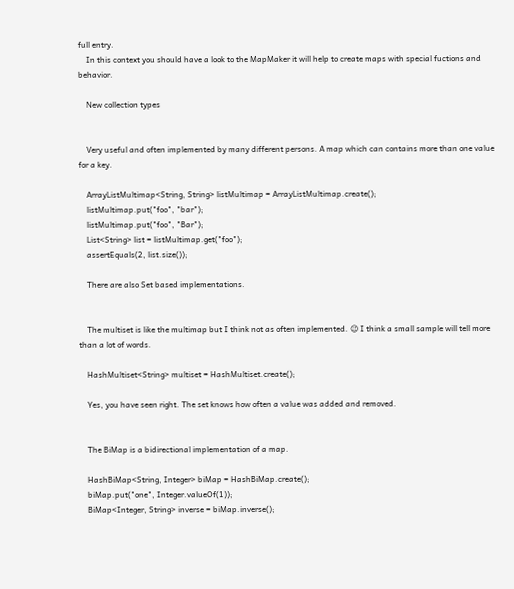full entry.
    In this context you should have a look to the MapMaker it will help to create maps with special fuctions and behavior.

    New collection types


    Very useful and often implemented by many different persons. A map which can contains more than one value for a key.

    ArrayListMultimap<String, String> listMultimap = ArrayListMultimap.create();
    listMultimap.put("foo", "bar");
    listMultimap.put("foo", "Bar");
    List<String> list = listMultimap.get("foo");
    assertEquals(2, list.size());

    There are also Set based implementations.


    The multiset is like the multimap but I think not as often implemented. 😉 I think a small sample will tell more than a lot of words.

    HashMultiset<String> multiset = HashMultiset.create();

    Yes, you have seen right. The set knows how often a value was added and removed.


    The BiMap is a bidirectional implementation of a map.

    HashBiMap<String, Integer> biMap = HashBiMap.create();
    biMap.put("one", Integer.valueOf(1));
    BiMap<Integer, String> inverse = biMap.inverse();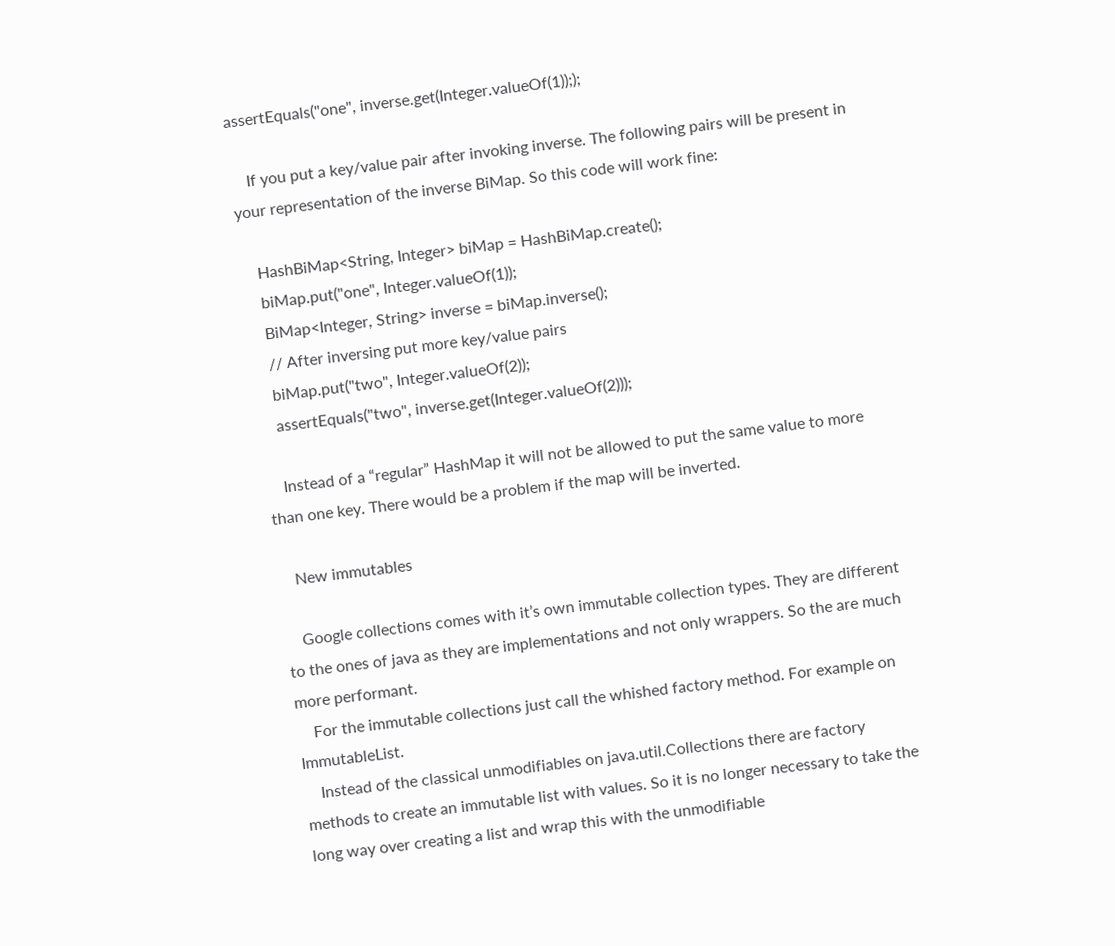assertEquals("one", inverse.get(Integer.valueOf(1)););

    If you put a key/value pair after invoking inverse. The following pairs will be present in your representation of the inverse BiMap. So this code will work fine:

    HashBiMap<String, Integer> biMap = HashBiMap.create();
    biMap.put("one", Integer.valueOf(1));
    BiMap<Integer, String> inverse = biMap.inverse();
    // After inversing put more key/value pairs
    biMap.put("two", Integer.valueOf(2));
    assertEquals("two", inverse.get(Integer.valueOf(2)));

    Instead of a “regular” HashMap it will not be allowed to put the same value to more than one key. There would be a problem if the map will be inverted.

    New immutables

    Google collections comes with it’s own immutable collection types. They are different to the ones of java as they are implementations and not only wrappers. So the are much more performant.
    For the immutable collections just call the whished factory method. For example on ImmutableList.
    Instead of the classical unmodifiables on java.util.Collections there are factory methods to create an immutable list with values. So it is no longer necessary to take the long way over creating a list and wrap this with the unmodifiable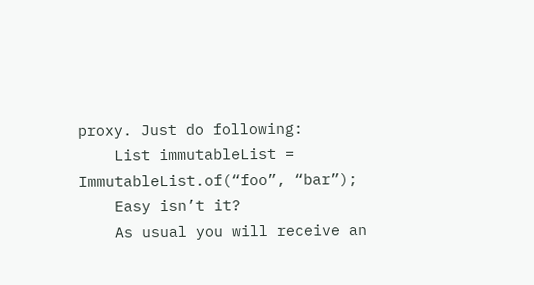proxy. Just do following:
    List immutableList = ImmutableList.of(“foo”, “bar”);
    Easy isn’t it?
    As usual you will receive an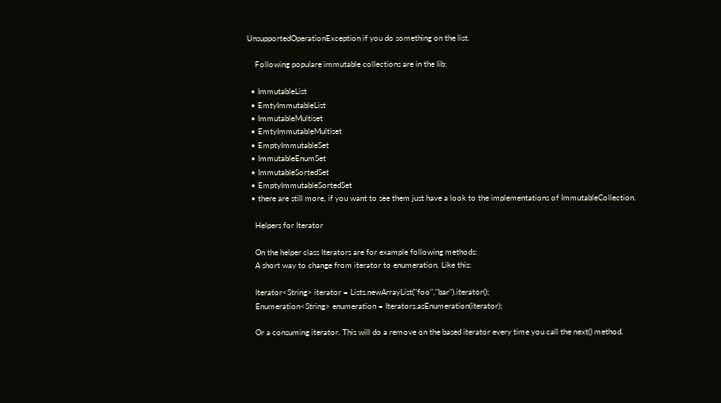UnsupportedOperationException if you do something on the list.

    Following populare immutable collections are in the lib:

  • ImmutableList
  • EmtyImmutableList
  • ImmutableMultiset
  • EmtyImmutableMultiset
  • EmptyImmutableSet
  • ImmutableEnumSet
  • ImmutableSortedSet
  • EmptyImmutableSortedSet
  • there are still more, if you want to see them just have a look to the implementations of ImmutableCollection.

    Helpers for Iterator

    On the helper class Iterators are for example following methods:
    A short way to change from iterator to enumeration. Like this:

    Iterator<String> iterator = Lists.newArrayList("foo","bar").iterator();
    Enumeration<String> enumeration = Iterators.asEnumeration(iterator);

    Or a consuming iterator. This will do a remove on the based iterator every time you call the next() method.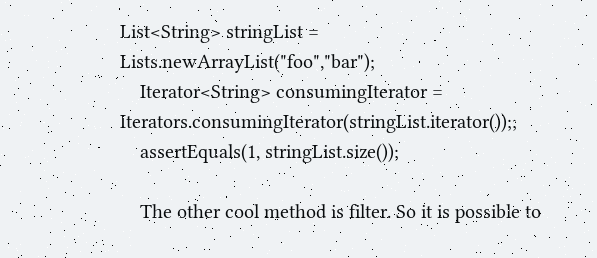List<String> stringList = Lists.newArrayList("foo","bar");
    Iterator<String> consumingIterator = Iterators.consumingIterator(stringList.iterator());;
    assertEquals(1, stringList.size());

    The other cool method is filter. So it is possible to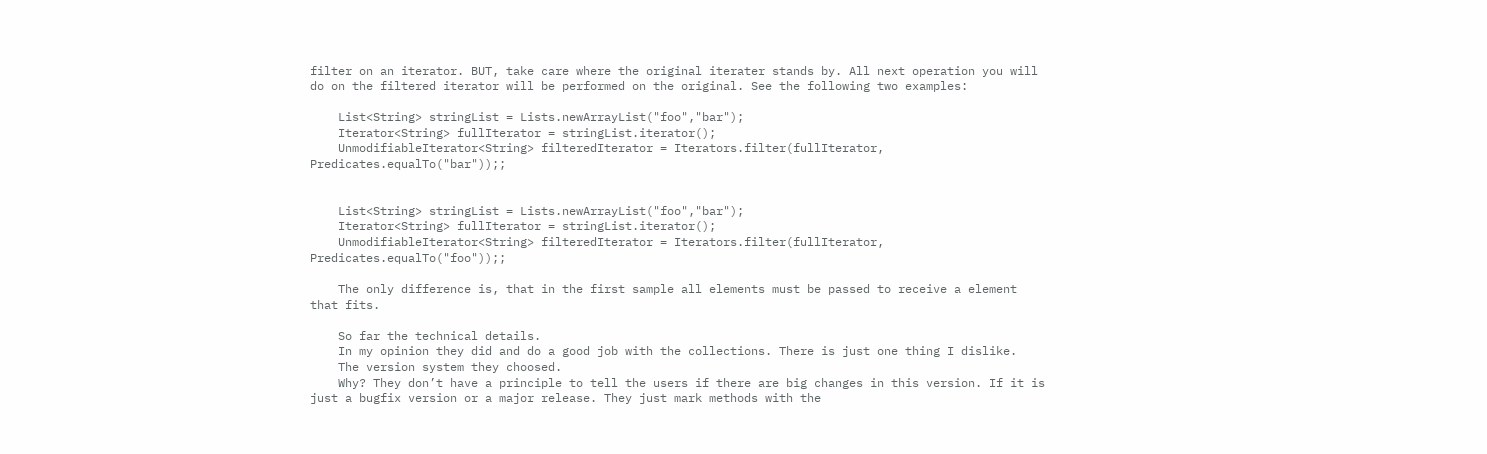filter on an iterator. BUT, take care where the original iterater stands by. All next operation you will do on the filtered iterator will be performed on the original. See the following two examples:

    List<String> stringList = Lists.newArrayList("foo","bar");
    Iterator<String> fullIterator = stringList.iterator();
    UnmodifiableIterator<String> filteredIterator = Iterators.filter(fullIterator, Predicates.equalTo("bar"));;


    List<String> stringList = Lists.newArrayList("foo","bar");
    Iterator<String> fullIterator = stringList.iterator();
    UnmodifiableIterator<String> filteredIterator = Iterators.filter(fullIterator, Predicates.equalTo("foo"));;

    The only difference is, that in the first sample all elements must be passed to receive a element that fits.

    So far the technical details.
    In my opinion they did and do a good job with the collections. There is just one thing I dislike.
    The version system they choosed.
    Why? They don’t have a principle to tell the users if there are big changes in this version. If it is just a bugfix version or a major release. They just mark methods with the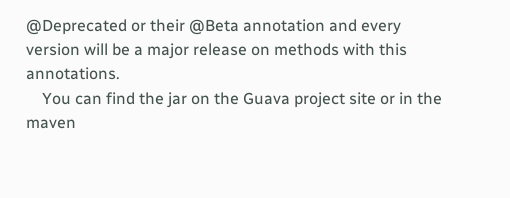@Deprecated or their @Beta annotation and every version will be a major release on methods with this annotations.
    You can find the jar on the Guava project site or in the maven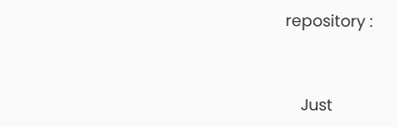repository :


    Just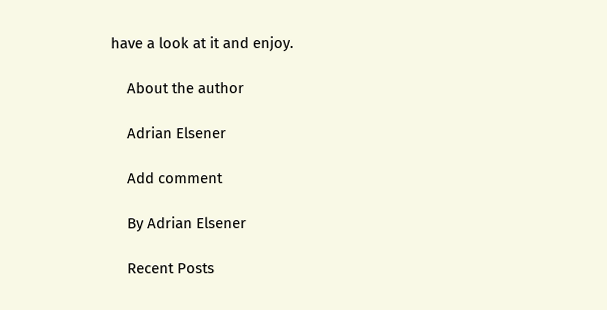have a look at it and enjoy.

    About the author

    Adrian Elsener

    Add comment

    By Adrian Elsener

    Recent Posts